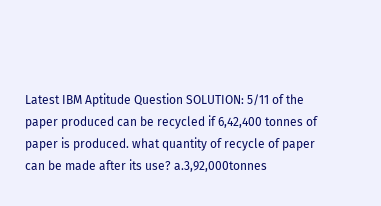Latest IBM Aptitude Question SOLUTION: 5/11 of the paper produced can be recycled if 6,42,400 tonnes of paper is produced. what quantity of recycle of paper can be made after its use? a.3,92,000tonnes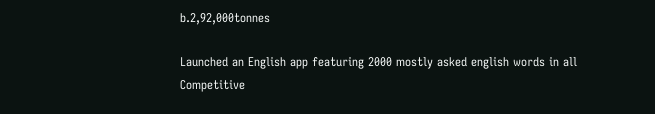b.2,92,000tonnes

Launched an English app featuring 2000 mostly asked english words in all Competitive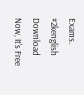Exams. #2kenglish Download Now, It's Free